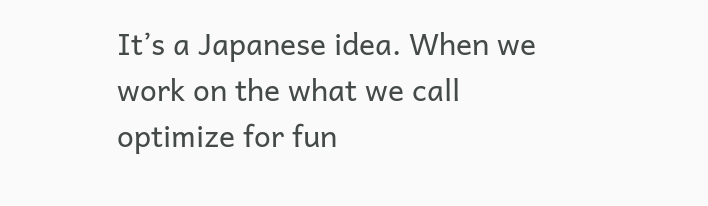It’s a Japanese idea. When we work on the what we call optimize for fun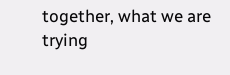together, what we are trying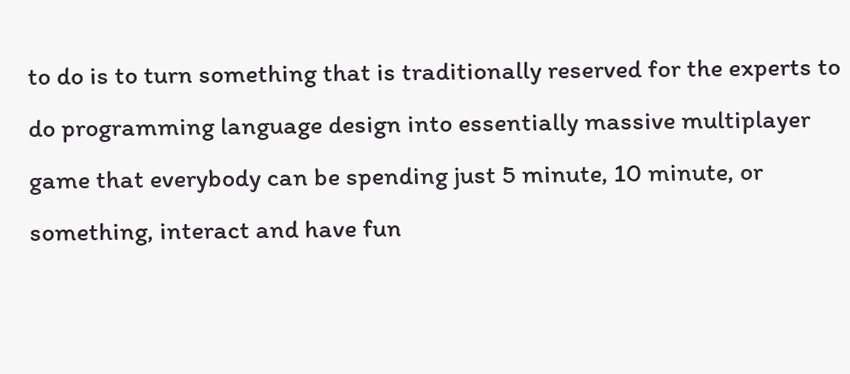to do is to turn something that is traditionally reserved for the experts to do programming language design into essentially massive multiplayer game that everybody can be spending just 5 minute, 10 minute, or something, interact and have fun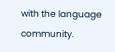with the language community.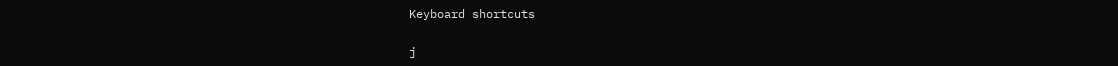Keyboard shortcuts

j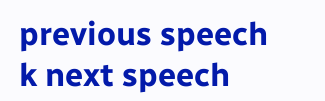previous speech k next speech